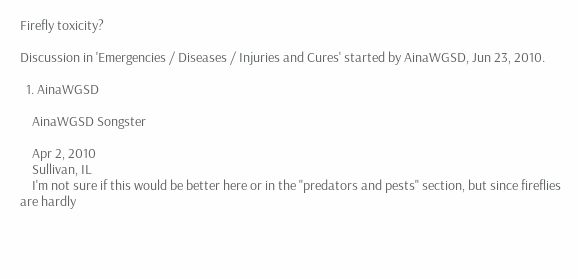Firefly toxicity?

Discussion in 'Emergencies / Diseases / Injuries and Cures' started by AinaWGSD, Jun 23, 2010.

  1. AinaWGSD

    AinaWGSD Songster

    Apr 2, 2010
    Sullivan, IL
    I'm not sure if this would be better here or in the "predators and pests" section, but since fireflies are hardly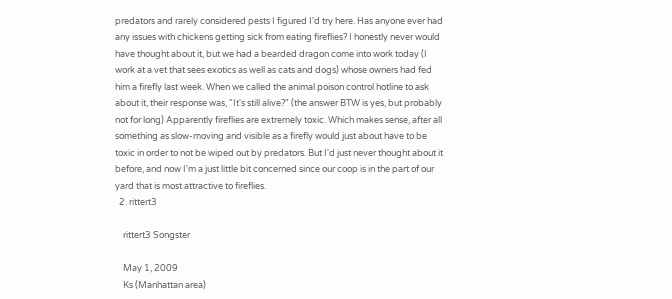predators and rarely considered pests I figured I'd try here. Has anyone ever had any issues with chickens getting sick from eating fireflies? I honestly never would have thought about it, but we had a bearded dragon come into work today (I work at a vet that sees exotics as well as cats and dogs) whose owners had fed him a firefly last week. When we called the animal poison control hotline to ask about it, their response was, "It's still alive?" (the answer BTW is yes, but probably not for long) Apparently fireflies are extremely toxic. Which makes sense, after all something as slow-moving and visible as a firefly would just about have to be toxic in order to not be wiped out by predators. But I'd just never thought about it before, and now I'm a just little bit concerned since our coop is in the part of our yard that is most attractive to fireflies.
  2. rittert3

    rittert3 Songster

    May 1, 2009
    Ks (Manhattan area)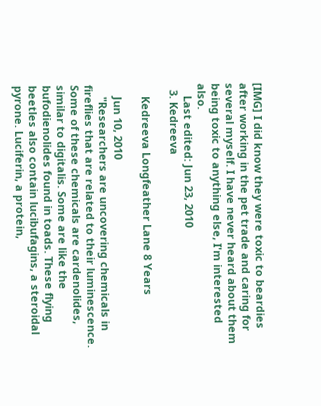[IMG] I did know they were toxic to beardies after working in the pet trade and caring for several myself. I have never heard about them being toxic to anything else, I'm interested also.
    Last edited: Jun 23, 2010
  3. Kedreeva

    Kedreeva Longfeather Lane 8 Years

    Jun 10, 2010
    "Researchers are uncovering chemicals in fireflies that are related to their luminescence. Some of these chemicals are cardenolides, similar to digitalis. Some are like the bufodienolides found in toads. These flying beetles also contain lucibufagins, a steroidal pyrone. Luciferin, a protein,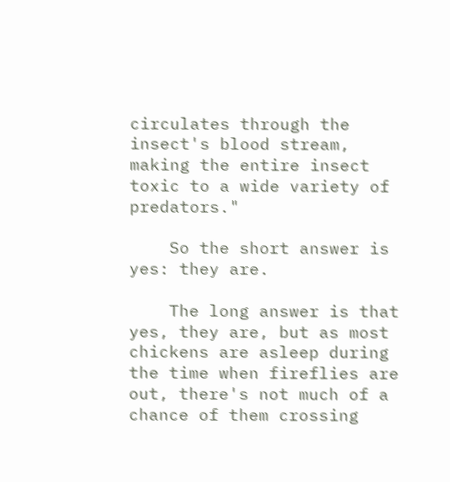circulates through the insect's blood stream, making the entire insect toxic to a wide variety of predators."

    So the short answer is yes: they are.

    The long answer is that yes, they are, but as most chickens are asleep during the time when fireflies are out, there's not much of a chance of them crossing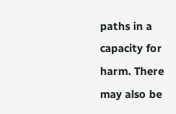paths in a capacity for harm. There may also be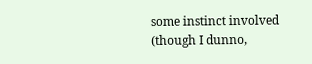some instinct involved (though I dunno,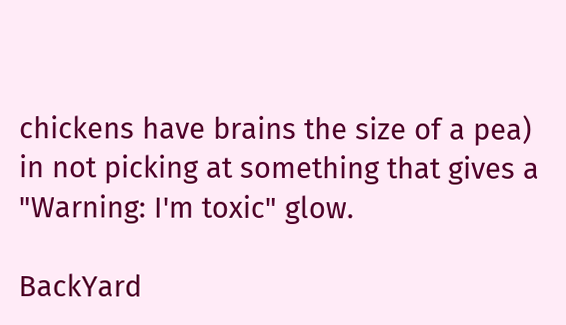chickens have brains the size of a pea) in not picking at something that gives a "Warning: I'm toxic" glow.

BackYard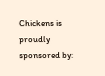Chickens is proudly sponsored by: